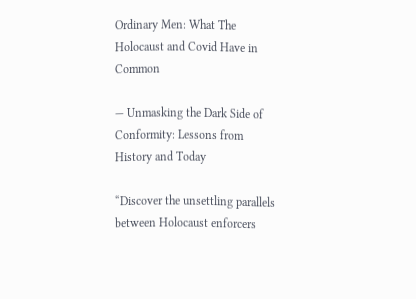Ordinary Men: What The Holocaust and Covid Have in Common

— Unmasking the Dark Side of Conformity: Lessons from History and Today

“Discover the unsettling parallels between Holocaust enforcers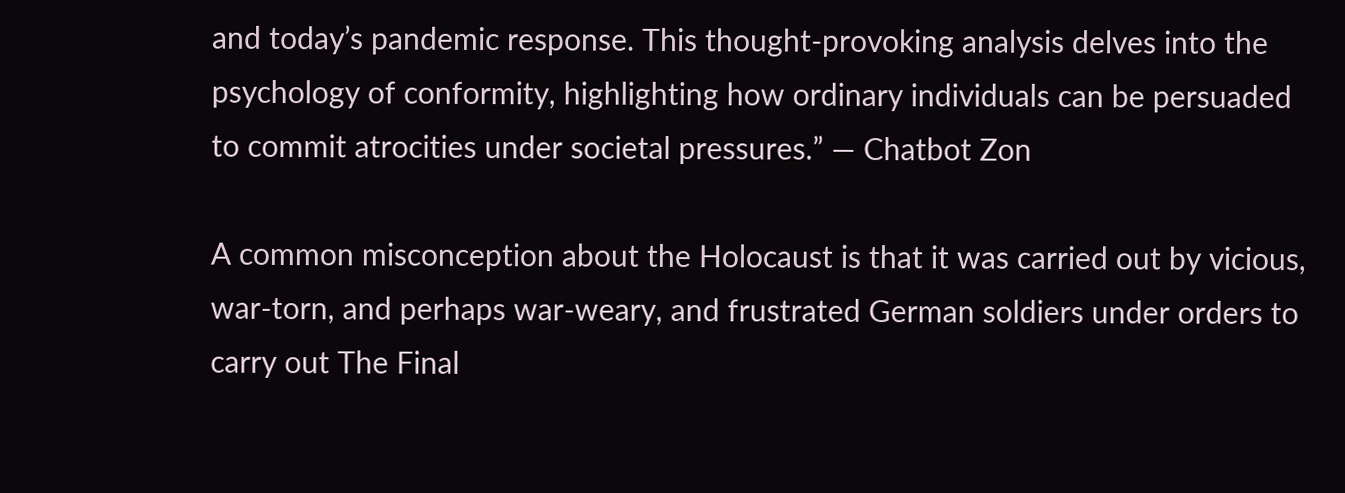and today’s pandemic response. This thought-provoking analysis delves into the psychology of conformity, highlighting how ordinary individuals can be persuaded to commit atrocities under societal pressures.” — Chatbot Zon

A common misconception about the Holocaust is that it was carried out by vicious, war-torn, and perhaps war-weary, and frustrated German soldiers under orders to carry out The Final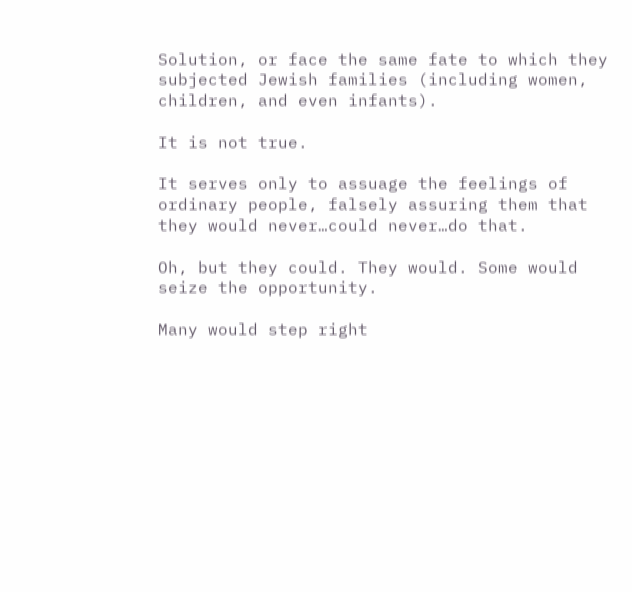Solution, or face the same fate to which they subjected Jewish families (including women, children, and even infants).

It is not true.

It serves only to assuage the feelings of ordinary people, falsely assuring them that they would never…could never…do that.

Oh, but they could. They would. Some would seize the opportunity.

Many would step right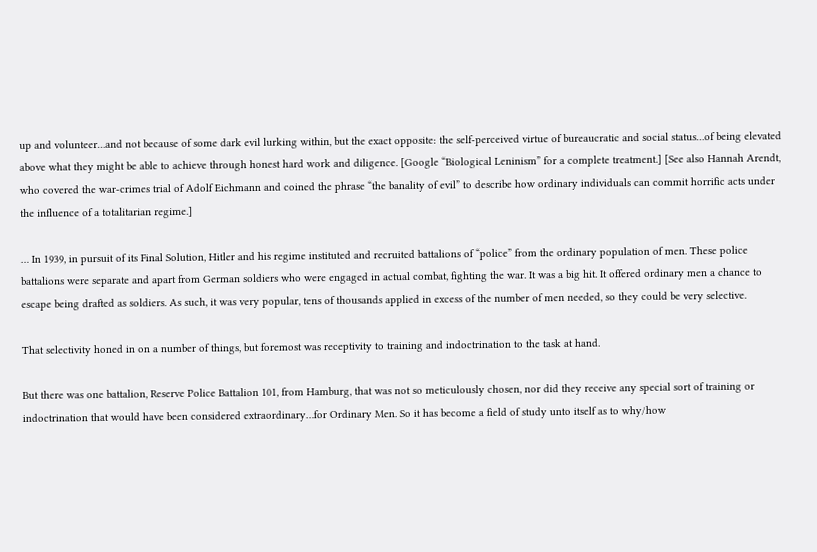up and volunteer…and not because of some dark evil lurking within, but the exact opposite: the self-perceived virtue of bureaucratic and social status…of being elevated above what they might be able to achieve through honest hard work and diligence. [Google “Biological Leninism” for a complete treatment.] [See also Hannah Arendt, who covered the war-crimes trial of Adolf Eichmann and coined the phrase “the banality of evil” to describe how ordinary individuals can commit horrific acts under the influence of a totalitarian regime.]

… In 1939, in pursuit of its Final Solution, Hitler and his regime instituted and recruited battalions of “police” from the ordinary population of men. These police battalions were separate and apart from German soldiers who were engaged in actual combat, fighting the war. It was a big hit. It offered ordinary men a chance to escape being drafted as soldiers. As such, it was very popular, tens of thousands applied in excess of the number of men needed, so they could be very selective.

That selectivity honed in on a number of things, but foremost was receptivity to training and indoctrination to the task at hand.

But there was one battalion, Reserve Police Battalion 101, from Hamburg, that was not so meticulously chosen, nor did they receive any special sort of training or indoctrination that would have been considered extraordinary…for Ordinary Men. So it has become a field of study unto itself as to why/how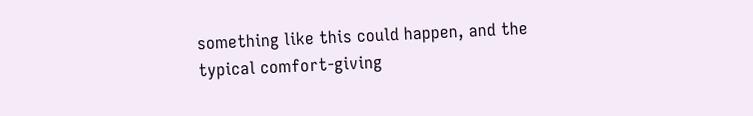something like this could happen, and the typical comfort-giving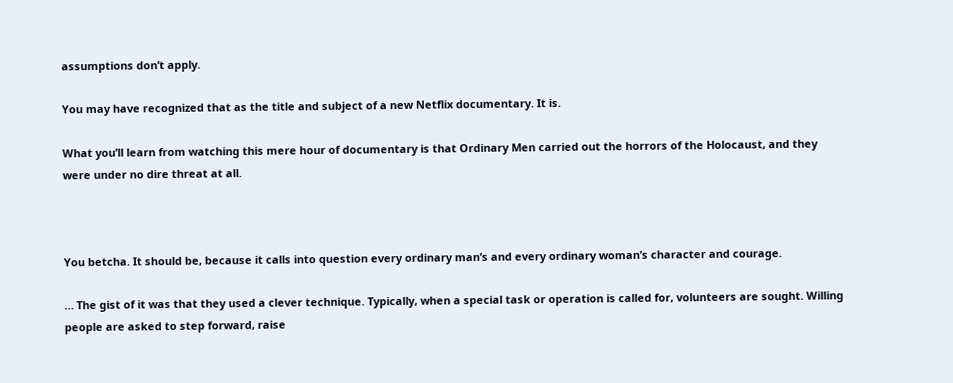assumptions don’t apply.

You may have recognized that as the title and subject of a new Netflix documentary. It is.

What you’ll learn from watching this mere hour of documentary is that Ordinary Men carried out the horrors of the Holocaust, and they were under no dire threat at all.



You betcha. It should be, because it calls into question every ordinary man’s and every ordinary woman’s character and courage.

… The gist of it was that they used a clever technique. Typically, when a special task or operation is called for, volunteers are sought. Willing people are asked to step forward, raise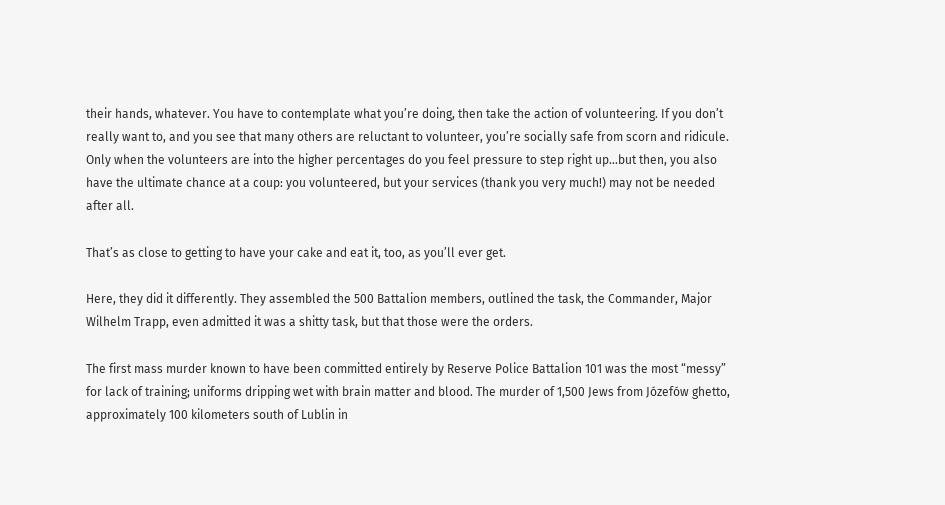their hands, whatever. You have to contemplate what you’re doing, then take the action of volunteering. If you don’t really want to, and you see that many others are reluctant to volunteer, you’re socially safe from scorn and ridicule. Only when the volunteers are into the higher percentages do you feel pressure to step right up…but then, you also have the ultimate chance at a coup: you volunteered, but your services (thank you very much!) may not be needed after all.

That’s as close to getting to have your cake and eat it, too, as you’ll ever get.

Here, they did it differently. They assembled the 500 Battalion members, outlined the task, the Commander, Major Wilhelm Trapp, even admitted it was a shitty task, but that those were the orders.

The first mass murder known to have been committed entirely by Reserve Police Battalion 101 was the most “messy” for lack of training; uniforms dripping wet with brain matter and blood. The murder of 1,500 Jews from Józefów ghetto, approximately 100 kilometers south of Lublin in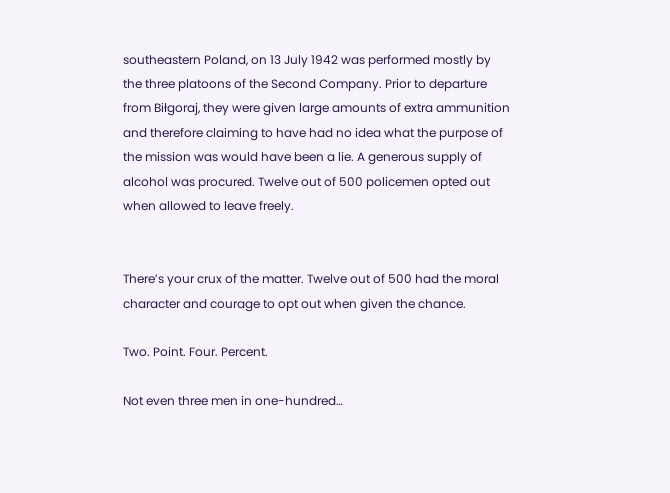southeastern Poland, on 13 July 1942 was performed mostly by the three platoons of the Second Company. Prior to departure from Biłgoraj, they were given large amounts of extra ammunition and therefore claiming to have had no idea what the purpose of the mission was would have been a lie. A generous supply of alcohol was procured. Twelve out of 500 policemen opted out when allowed to leave freely.


There’s your crux of the matter. Twelve out of 500 had the moral character and courage to opt out when given the chance.

Two. Point. Four. Percent.

Not even three men in one-hundred…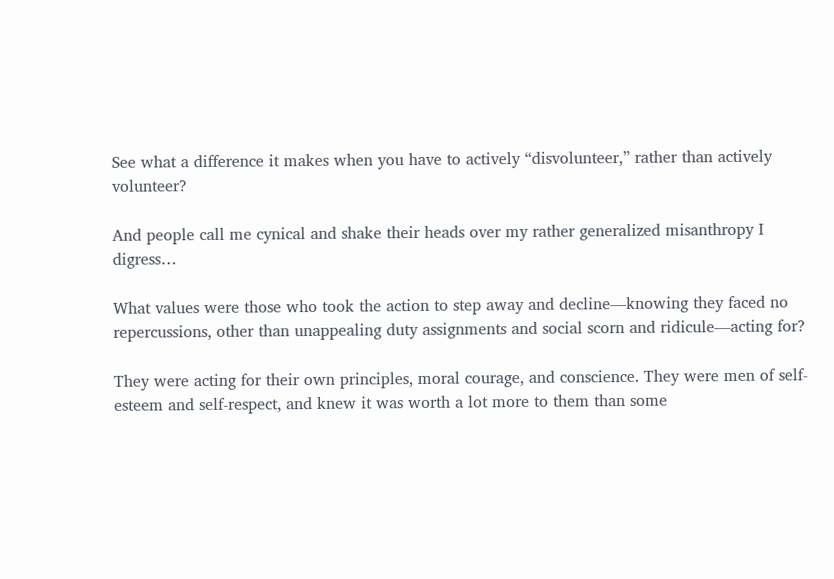See what a difference it makes when you have to actively “disvolunteer,” rather than actively volunteer?

And people call me cynical and shake their heads over my rather generalized misanthropy I digress…

What values were those who took the action to step away and decline—knowing they faced no repercussions, other than unappealing duty assignments and social scorn and ridicule—acting for?

They were acting for their own principles, moral courage, and conscience. They were men of self-esteem and self-respect, and knew it was worth a lot more to them than some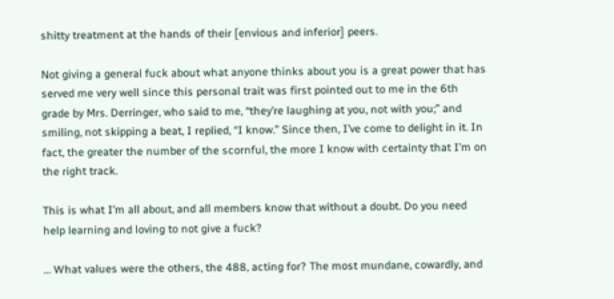shitty treatment at the hands of their [envious and inferior] peers.

Not giving a general fuck about what anyone thinks about you is a great power that has served me very well since this personal trait was first pointed out to me in the 6th grade by Mrs. Derringer, who said to me, “they’re laughing at you, not with you;” and smiling, not skipping a beat, I replied, “I know.” Since then, I’ve come to delight in it. In fact, the greater the number of the scornful, the more I know with certainty that I’m on the right track.

This is what I’m all about, and all members know that without a doubt. Do you need help learning and loving to not give a fuck?

… What values were the others, the 488, acting for? The most mundane, cowardly, and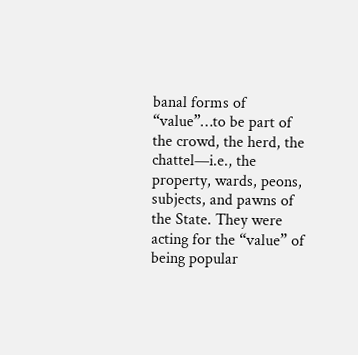banal forms of “value”…to be part of the crowd, the herd, the chattel—i.e., the property, wards, peons, subjects, and pawns of the State. They were acting for the “value” of being popular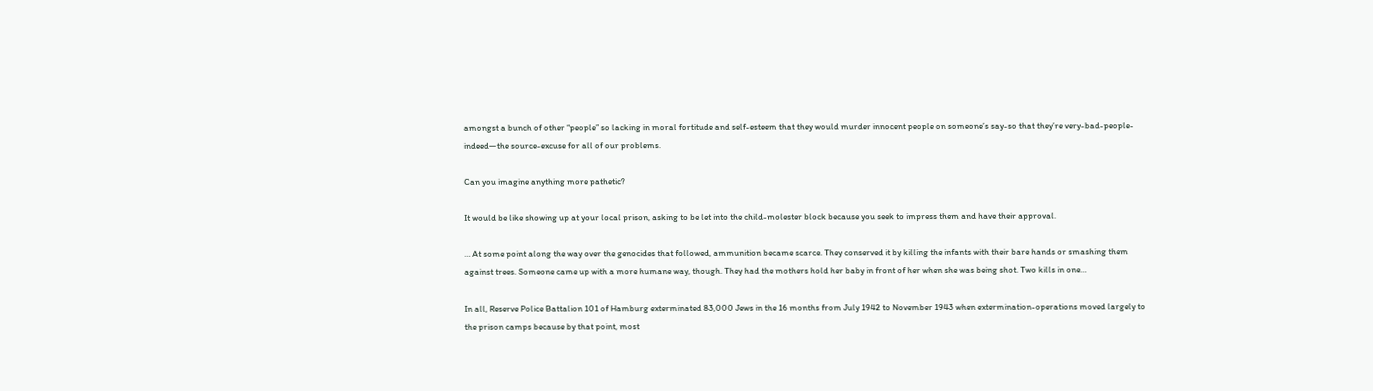amongst a bunch of other “people” so lacking in moral fortitude and self-esteem that they would murder innocent people on someone’s say-so that they’re very-bad-people-indeed—the source-excuse for all of our problems.

Can you imagine anything more pathetic?

It would be like showing up at your local prison, asking to be let into the child-molester block because you seek to impress them and have their approval.

… At some point along the way over the genocides that followed, ammunition became scarce. They conserved it by killing the infants with their bare hands or smashing them against trees. Someone came up with a more humane way, though. They had the mothers hold her baby in front of her when she was being shot. Two kills in one…

In all, Reserve Police Battalion 101 of Hamburg exterminated 83,000 Jews in the 16 months from July 1942 to November 1943 when extermination-operations moved largely to the prison camps because by that point, most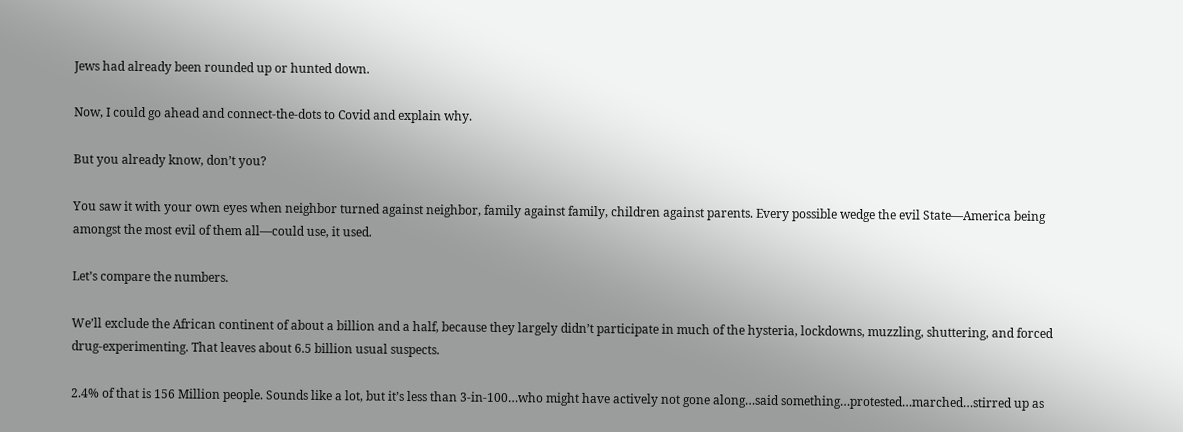Jews had already been rounded up or hunted down.

Now, I could go ahead and connect-the-dots to Covid and explain why.

But you already know, don’t you?

You saw it with your own eyes when neighbor turned against neighbor, family against family, children against parents. Every possible wedge the evil State—America being amongst the most evil of them all—could use, it used.

Let’s compare the numbers.

We’ll exclude the African continent of about a billion and a half, because they largely didn’t participate in much of the hysteria, lockdowns, muzzling, shuttering, and forced drug-experimenting. That leaves about 6.5 billion usual suspects.

2.4% of that is 156 Million people. Sounds like a lot, but it’s less than 3-in-100…who might have actively not gone along…said something…protested…marched…stirred up as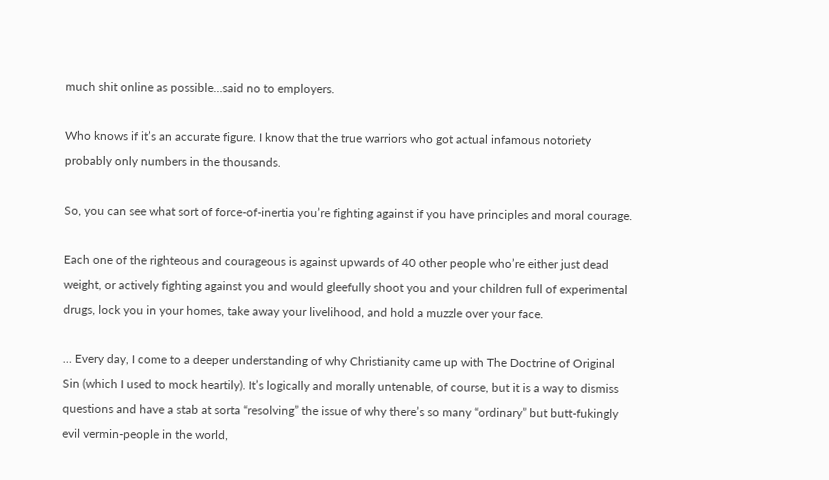much shit online as possible…said no to employers.

Who knows if it’s an accurate figure. I know that the true warriors who got actual infamous notoriety probably only numbers in the thousands.

So, you can see what sort of force-of-inertia you’re fighting against if you have principles and moral courage.

Each one of the righteous and courageous is against upwards of 40 other people who’re either just dead weight, or actively fighting against you and would gleefully shoot you and your children full of experimental drugs, lock you in your homes, take away your livelihood, and hold a muzzle over your face.

… Every day, I come to a deeper understanding of why Christianity came up with The Doctrine of Original Sin (which I used to mock heartily). It’s logically and morally untenable, of course, but it is a way to dismiss questions and have a stab at sorta “resolving” the issue of why there’s so many “ordinary” but butt-fukingly evil vermin-people in the world,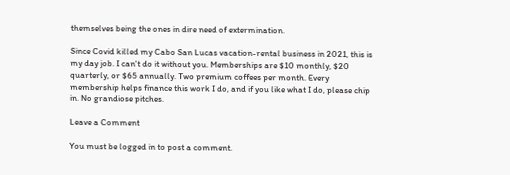themselves being the ones in dire need of extermination.

Since Covid killed my Cabo San Lucas vacation-rental business in 2021, this is my day job. I can't do it without you. Memberships are $10 monthly, $20 quarterly, or $65 annually. Two premium coffees per month. Every membership helps finance this work I do, and if you like what I do, please chip in. No grandiose pitches.

Leave a Comment

You must be logged in to post a comment.